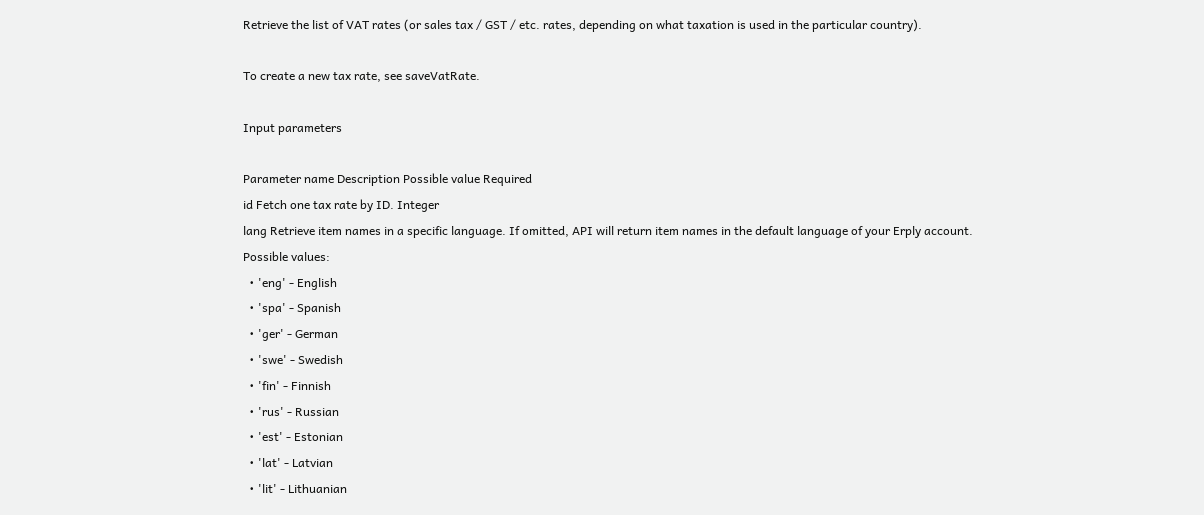Retrieve the list of VAT rates (or sales tax / GST / etc. rates, depending on what taxation is used in the particular country).

To create a new tax rate, see saveVatRate.

Input parameters

Parameter name Description Possible value Required
id Fetch one tax rate by ID. Integer
lang Retrieve item names in a specific language. If omitted, API will return item names in the default language of your Erply account.
Possible values:
  • 'eng' - English
  • 'spa' - Spanish
  • 'ger' - German
  • 'swe' - Swedish
  • 'fin' - Finnish
  • 'rus' - Russian
  • 'est' - Estonian
  • 'lat' - Latvian
  • 'lit' - Lithuanian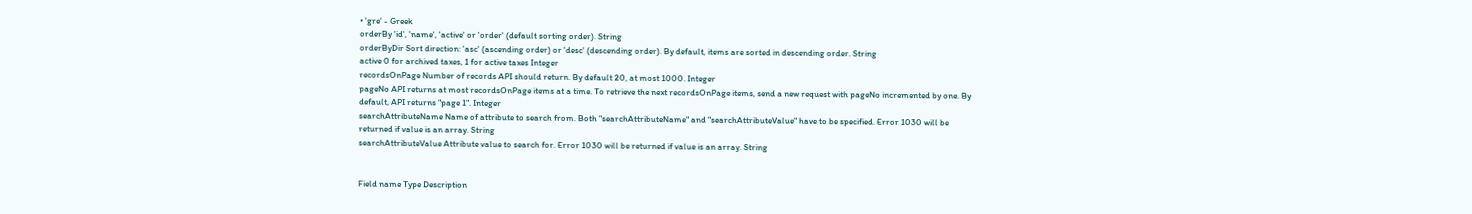• 'gre' - Greek
orderBy 'id', 'name', 'active' or 'order' (default sorting order). String
orderByDir Sort direction: 'asc' (ascending order) or 'desc' (descending order). By default, items are sorted in descending order. String
active 0 for archived taxes, 1 for active taxes Integer
recordsOnPage Number of records API should return. By default 20, at most 1000. Integer
pageNo API returns at most recordsOnPage items at a time. To retrieve the next recordsOnPage items, send a new request with pageNo incremented by one. By default, API returns "page 1". Integer
searchAttributeName Name of attribute to search from. Both "searchAttributeName" and "searchAttributeValue" have to be specified. Error 1030 will be returned if value is an array. String
searchAttributeValue Attribute value to search for. Error 1030 will be returned if value is an array. String


Field name Type Description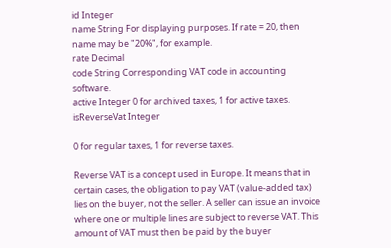id Integer
name String For displaying purposes. If rate = 20, then name may be "20%", for example.
rate Decimal
code String Corresponding VAT code in accounting software.
active Integer 0 for archived taxes, 1 for active taxes.
isReverseVat Integer

0 for regular taxes, 1 for reverse taxes.

Reverse VAT is a concept used in Europe. It means that in certain cases, the obligation to pay VAT (value-added tax) lies on the buyer, not the seller. A seller can issue an invoice where one or multiple lines are subject to reverse VAT. This amount of VAT must then be paid by the buyer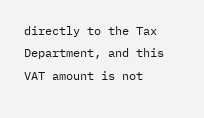directly to the Tax Department, and this VAT amount is not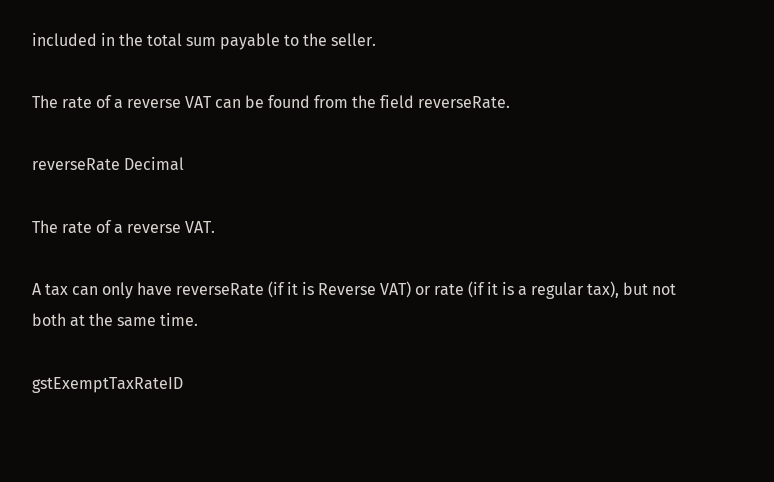included in the total sum payable to the seller.

The rate of a reverse VAT can be found from the field reverseRate.

reverseRate Decimal

The rate of a reverse VAT.

A tax can only have reverseRate (if it is Reverse VAT) or rate (if it is a regular tax), but not both at the same time.

gstExemptTaxRateID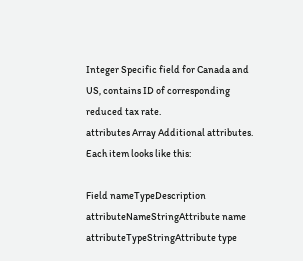Integer Specific field for Canada and US, contains ID of corresponding reduced tax rate.
attributes Array Additional attributes. Each item looks like this:

Field nameTypeDescription
attributeNameStringAttribute name
attributeTypeStringAttribute type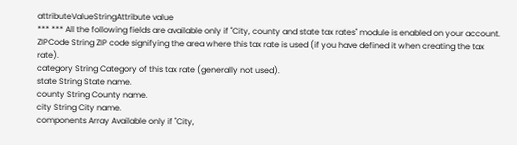attributeValueStringAttribute value
*** *** All the following fields are available only if "City, county and state tax rates" module is enabled on your account.
ZIPCode String ZIP code signifying the area where this tax rate is used (if you have defined it when creating the tax rate).
category String Category of this tax rate (generally not used).
state String State name.
county String County name.
city String City name.
components Array Available only if "City,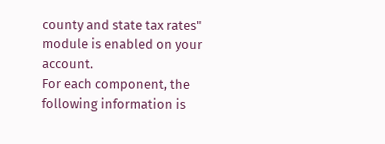county and state tax rates" module is enabled on your account.
For each component, the following information is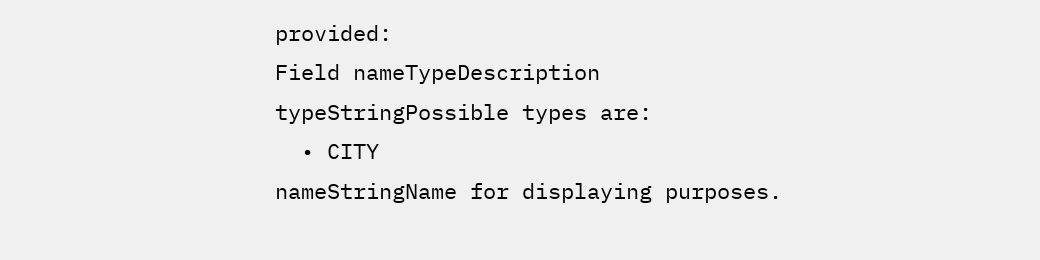provided:
Field nameTypeDescription
typeStringPossible types are:
  • CITY
nameStringName for displaying purposes.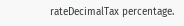rateDecimalTax percentage.